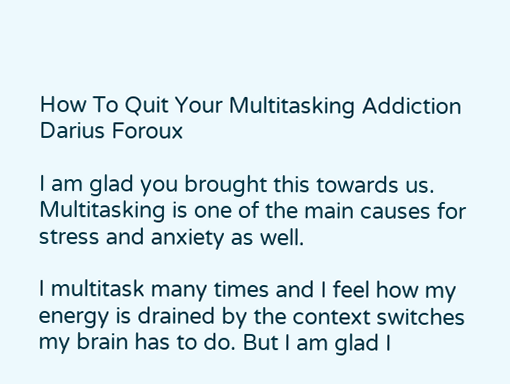How To Quit Your Multitasking Addiction
Darius Foroux

I am glad you brought this towards us. Multitasking is one of the main causes for stress and anxiety as well.

I multitask many times and I feel how my energy is drained by the context switches my brain has to do. But I am glad I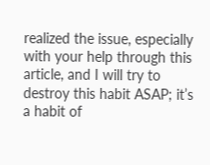realized the issue, especially with your help through this article, and I will try to destroy this habit ASAP; it’s a habit of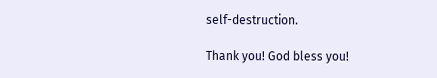self-destruction.

Thank you! God bless you!